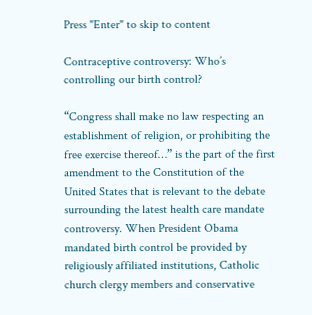Press "Enter" to skip to content

Contraceptive controversy: Who’s controlling our birth control?

“Congress shall make no law respecting an establishment of religion, or prohibiting the free exercise thereof…” is the part of the first amendment to the Constitution of the United States that is relevant to the debate surrounding the latest health care mandate controversy. When President Obama mandated birth control be provided by religiously affiliated institutions, Catholic church clergy members and conservative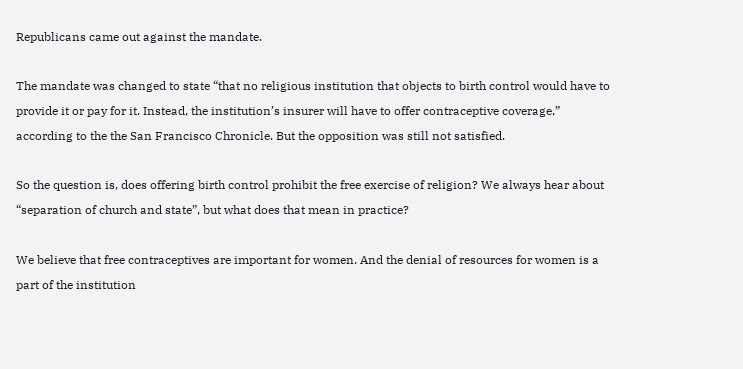Republicans came out against the mandate.

The mandate was changed to state “that no religious institution that objects to birth control would have to provide it or pay for it. Instead, the institution’s insurer will have to offer contraceptive coverage,” according to the the San Francisco Chronicle. But the opposition was still not satisfied.

So the question is, does offering birth control prohibit the free exercise of religion? We always hear about “separation of church and state”, but what does that mean in practice?

We believe that free contraceptives are important for women. And the denial of resources for women is a part of the institution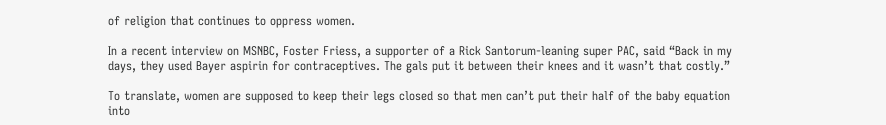of religion that continues to oppress women.

In a recent interview on MSNBC, Foster Friess, a supporter of a Rick Santorum-leaning super PAC, said “Back in my days, they used Bayer aspirin for contraceptives. The gals put it between their knees and it wasn’t that costly.”

To translate, women are supposed to keep their legs closed so that men can’t put their half of the baby equation into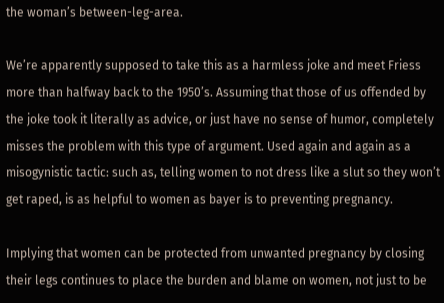the woman’s between-leg-area.

We’re apparently supposed to take this as a harmless joke and meet Friess more than halfway back to the 1950’s. Assuming that those of us offended by the joke took it literally as advice, or just have no sense of humor, completely misses the problem with this type of argument. Used again and again as a misogynistic tactic: such as, telling women to not dress like a slut so they won’t get raped, is as helpful to women as bayer is to preventing pregnancy.

Implying that women can be protected from unwanted pregnancy by closing their legs continues to place the burden and blame on women, not just to be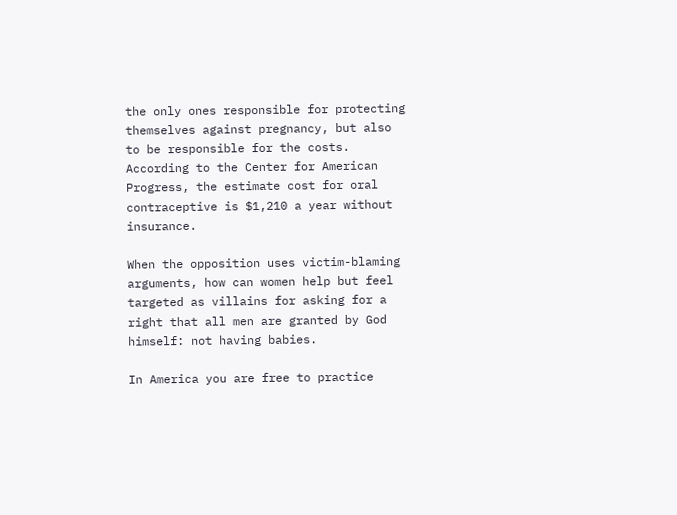the only ones responsible for protecting themselves against pregnancy, but also to be responsible for the costs. According to the Center for American Progress, the estimate cost for oral contraceptive is $1,210 a year without insurance.

When the opposition uses victim-blaming arguments, how can women help but feel targeted as villains for asking for a right that all men are granted by God himself: not having babies.

In America you are free to practice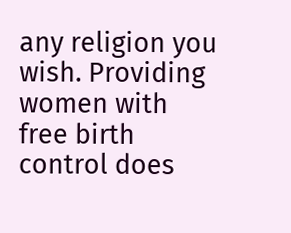any religion you wish. Providing women with free birth control does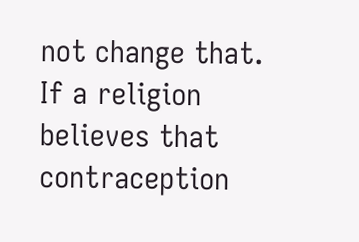not change that. If a religion believes that contraception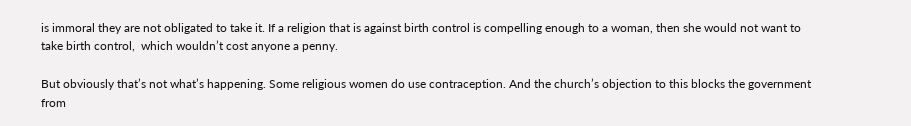is immoral they are not obligated to take it. If a religion that is against birth control is compelling enough to a woman, then she would not want to take birth control,  which wouldn’t cost anyone a penny.

But obviously that’s not what’s happening. Some religious women do use contraception. And the church’s objection to this blocks the government from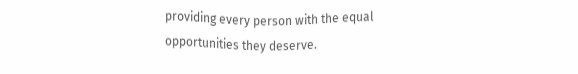providing every person with the equal opportunities they deserve.